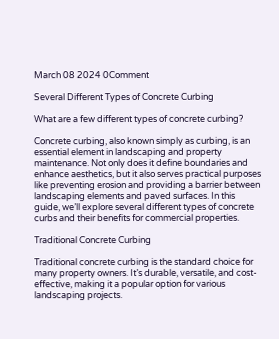March 08 2024 0Comment

Several Different Types of Concrete Curbing

What are a few different types of concrete curbing?

Concrete curbing, also known simply as curbing, is an essential element in landscaping and property maintenance. Not only does it define boundaries and enhance aesthetics, but it also serves practical purposes like preventing erosion and providing a barrier between landscaping elements and paved surfaces. In this guide, we’ll explore several different types of concrete curbs and their benefits for commercial properties.

Traditional Concrete Curbing

Traditional concrete curbing is the standard choice for many property owners. It’s durable, versatile, and cost-effective, making it a popular option for various landscaping projects.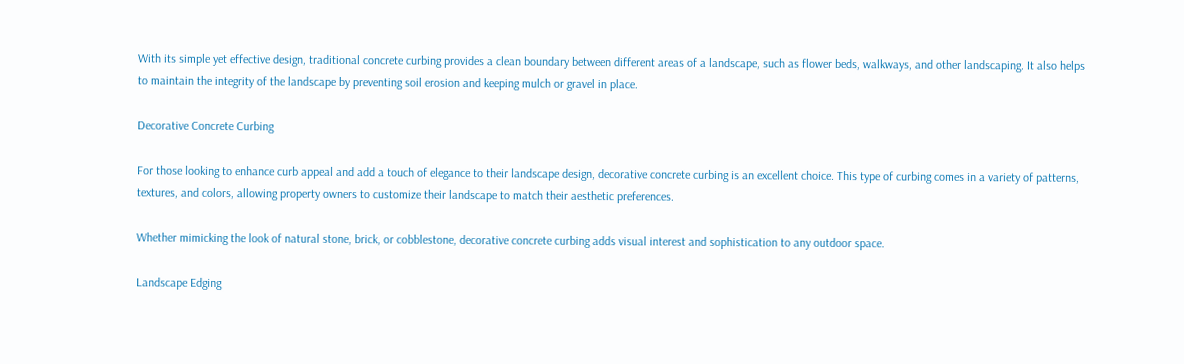With its simple yet effective design, traditional concrete curbing provides a clean boundary between different areas of a landscape, such as flower beds, walkways, and other landscaping. It also helps to maintain the integrity of the landscape by preventing soil erosion and keeping mulch or gravel in place.

Decorative Concrete Curbing

For those looking to enhance curb appeal and add a touch of elegance to their landscape design, decorative concrete curbing is an excellent choice. This type of curbing comes in a variety of patterns, textures, and colors, allowing property owners to customize their landscape to match their aesthetic preferences.

Whether mimicking the look of natural stone, brick, or cobblestone, decorative concrete curbing adds visual interest and sophistication to any outdoor space.

Landscape Edging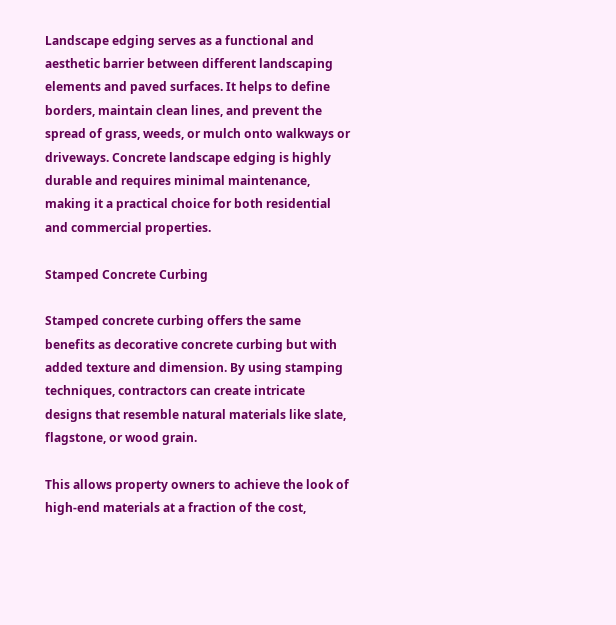Landscape edging serves as a functional and aesthetic barrier between different landscaping elements and paved surfaces. It helps to define borders, maintain clean lines, and prevent the spread of grass, weeds, or mulch onto walkways or driveways. Concrete landscape edging is highly durable and requires minimal maintenance, making it a practical choice for both residential and commercial properties.

Stamped Concrete Curbing

Stamped concrete curbing offers the same benefits as decorative concrete curbing but with added texture and dimension. By using stamping techniques, contractors can create intricate designs that resemble natural materials like slate, flagstone, or wood grain.

This allows property owners to achieve the look of high-end materials at a fraction of the cost,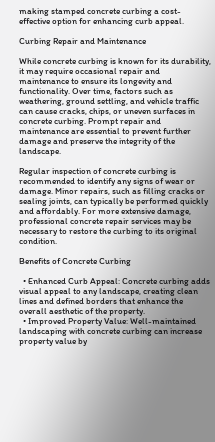making stamped concrete curbing a cost-effective option for enhancing curb appeal.

Curbing Repair and Maintenance

While concrete curbing is known for its durability, it may require occasional repair and maintenance to ensure its longevity and functionality. Over time, factors such as weathering, ground settling, and vehicle traffic can cause cracks, chips, or uneven surfaces in concrete curbing. Prompt repair and maintenance are essential to prevent further damage and preserve the integrity of the landscape.

Regular inspection of concrete curbing is recommended to identify any signs of wear or damage. Minor repairs, such as filling cracks or sealing joints, can typically be performed quickly and affordably. For more extensive damage, professional concrete repair services may be necessary to restore the curbing to its original condition.

Benefits of Concrete Curbing

  • Enhanced Curb Appeal: Concrete curbing adds visual appeal to any landscape, creating clean lines and defined borders that enhance the overall aesthetic of the property.
  • Improved Property Value: Well-maintained landscaping with concrete curbing can increase property value by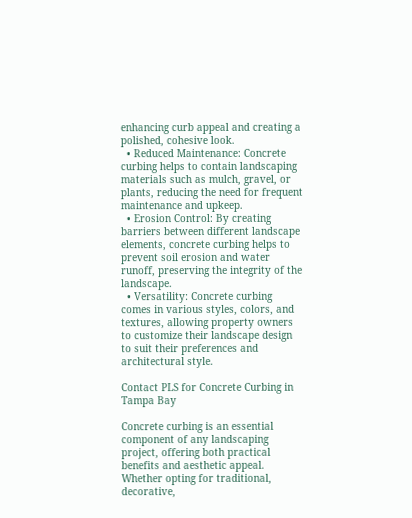enhancing curb appeal and creating a polished, cohesive look.
  • Reduced Maintenance: Concrete curbing helps to contain landscaping materials such as mulch, gravel, or plants, reducing the need for frequent maintenance and upkeep.
  • Erosion Control: By creating barriers between different landscape elements, concrete curbing helps to prevent soil erosion and water runoff, preserving the integrity of the landscape.
  • Versatility: Concrete curbing comes in various styles, colors, and textures, allowing property owners to customize their landscape design to suit their preferences and architectural style.

Contact PLS for Concrete Curbing in Tampa Bay

Concrete curbing is an essential component of any landscaping project, offering both practical benefits and aesthetic appeal. Whether opting for traditional, decorative,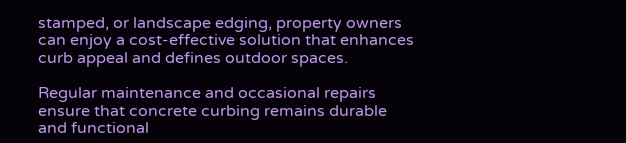stamped, or landscape edging, property owners can enjoy a cost-effective solution that enhances curb appeal and defines outdoor spaces.

Regular maintenance and occasional repairs ensure that concrete curbing remains durable and functional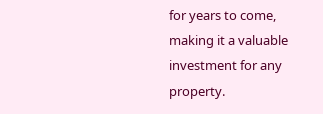for years to come, making it a valuable investment for any property.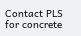Contact PLS for concrete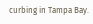curbing in Tampa Bay.